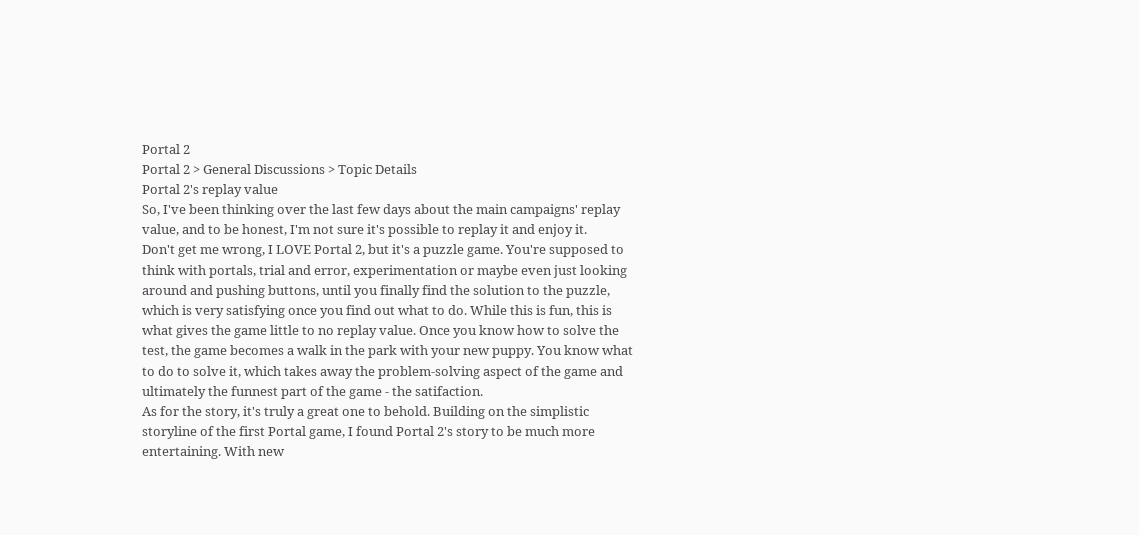Portal 2
Portal 2 > General Discussions > Topic Details
Portal 2's replay value
So, I've been thinking over the last few days about the main campaigns' replay value, and to be honest, I'm not sure it's possible to replay it and enjoy it.
Don't get me wrong, I LOVE Portal 2, but it's a puzzle game. You're supposed to think with portals, trial and error, experimentation or maybe even just looking around and pushing buttons, until you finally find the solution to the puzzle, which is very satisfying once you find out what to do. While this is fun, this is what gives the game little to no replay value. Once you know how to solve the test, the game becomes a walk in the park with your new puppy. You know what to do to solve it, which takes away the problem-solving aspect of the game and ultimately the funnest part of the game - the satifaction.
As for the story, it's truly a great one to behold. Building on the simplistic storyline of the first Portal game, I found Portal 2's story to be much more entertaining. With new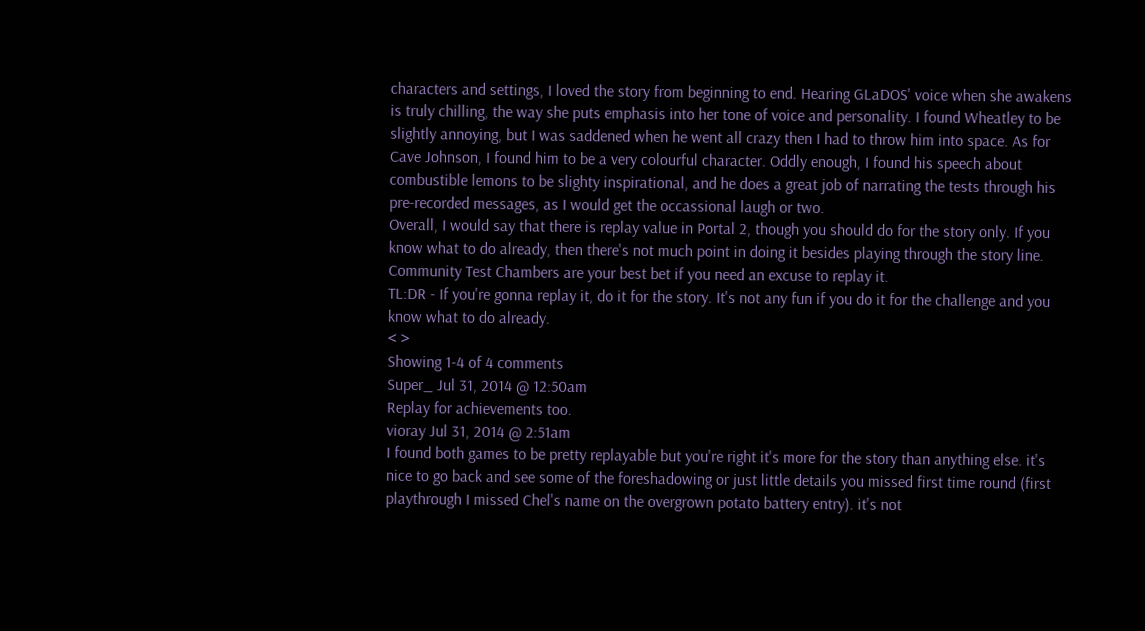characters and settings, I loved the story from beginning to end. Hearing GLaDOS' voice when she awakens is truly chilling, the way she puts emphasis into her tone of voice and personality. I found Wheatley to be slightly annoying, but I was saddened when he went all crazy then I had to throw him into space. As for Cave Johnson, I found him to be a very colourful character. Oddly enough, I found his speech about combustible lemons to be slighty inspirational, and he does a great job of narrating the tests through his pre-recorded messages, as I would get the occassional laugh or two.
Overall, I would say that there is replay value in Portal 2, though you should do for the story only. If you know what to do already, then there's not much point in doing it besides playing through the story line. Community Test Chambers are your best bet if you need an excuse to replay it.
TL:DR - If you're gonna replay it, do it for the story. It's not any fun if you do it for the challenge and you know what to do already.
< >
Showing 1-4 of 4 comments
Super_ Jul 31, 2014 @ 12:50am
Replay for achievements too.
vioray Jul 31, 2014 @ 2:51am
I found both games to be pretty replayable but you're right it's more for the story than anything else. it's nice to go back and see some of the foreshadowing or just little details you missed first time round (first playthrough I missed Chel's name on the overgrown potato battery entry). it's not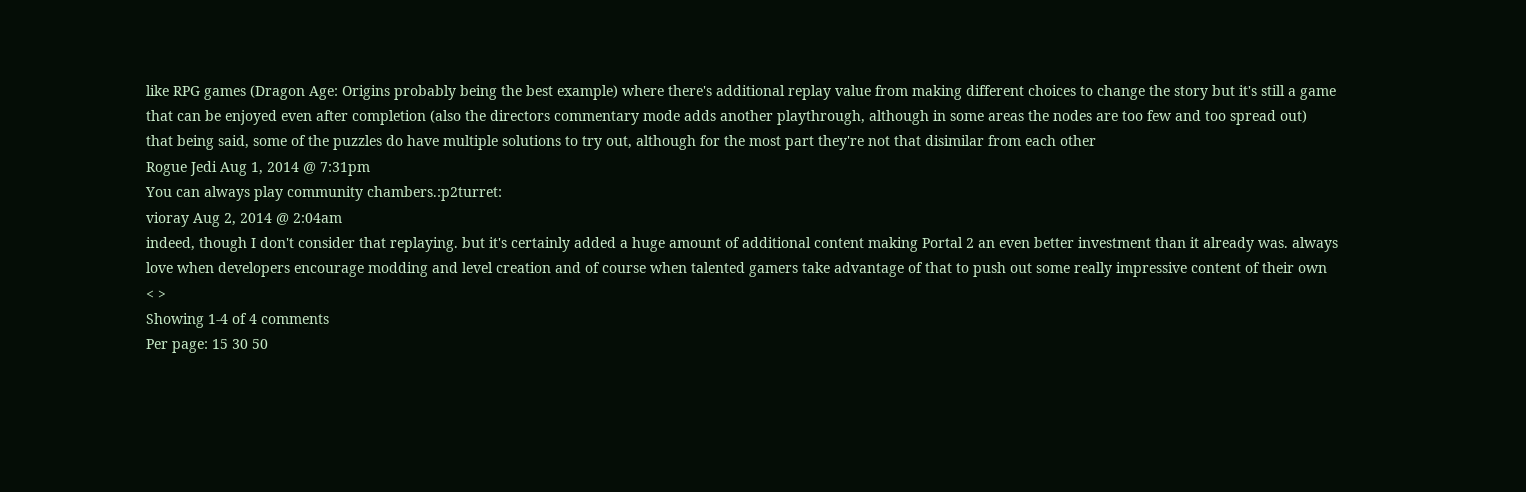like RPG games (Dragon Age: Origins probably being the best example) where there's additional replay value from making different choices to change the story but it's still a game that can be enjoyed even after completion (also the directors commentary mode adds another playthrough, although in some areas the nodes are too few and too spread out)
that being said, some of the puzzles do have multiple solutions to try out, although for the most part they're not that disimilar from each other
Rogue Jedi Aug 1, 2014 @ 7:31pm
You can always play community chambers.:p2turret:
vioray Aug 2, 2014 @ 2:04am
indeed, though I don't consider that replaying. but it's certainly added a huge amount of additional content making Portal 2 an even better investment than it already was. always love when developers encourage modding and level creation and of course when talented gamers take advantage of that to push out some really impressive content of their own
< >
Showing 1-4 of 4 comments
Per page: 15 30 50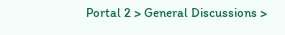Portal 2 > General Discussions >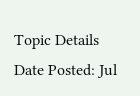Topic Details
Date Posted: Jul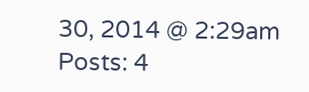30, 2014 @ 2:29am
Posts: 4